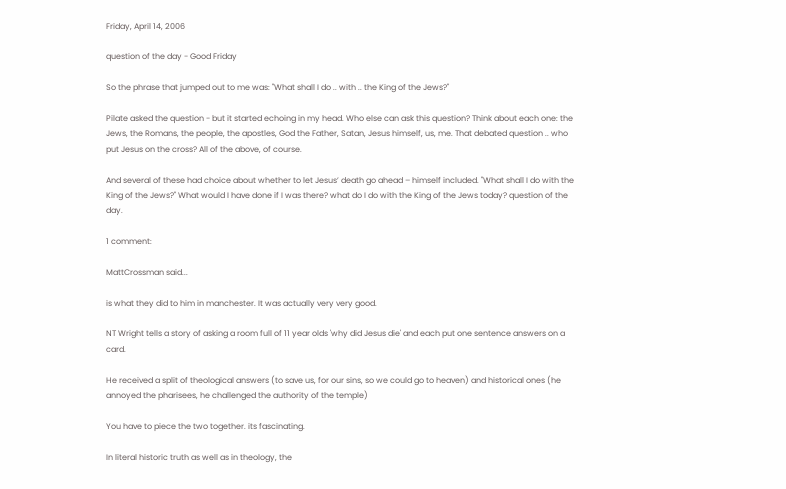Friday, April 14, 2006

question of the day - Good Friday

So the phrase that jumped out to me was: "What shall I do .. with .. the King of the Jews?"

Pilate asked the question - but it started echoing in my head. Who else can ask this question? Think about each one: the Jews, the Romans, the people, the apostles, God the Father, Satan, Jesus himself, us, me. That debated question .. who put Jesus on the cross? All of the above, of course.

And several of these had choice about whether to let Jesus’ death go ahead – himself included. "What shall I do with the King of the Jews?" What would I have done if I was there? what do I do with the King of the Jews today? question of the day.

1 comment:

MattCrossman said...

is what they did to him in manchester. It was actually very very good.

NT Wright tells a story of asking a room full of 11 year olds 'why did Jesus die' and each put one sentence answers on a card.

He received a split of theological answers (to save us, for our sins, so we could go to heaven) and historical ones (he annoyed the pharisees, he challenged the authority of the temple)

You have to piece the two together. its fascinating.

In literal historic truth as well as in theology, the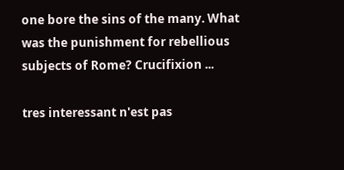one bore the sins of the many. What was the punishment for rebellious subjects of Rome? Crucifixion ...

tres interessant n'est pas